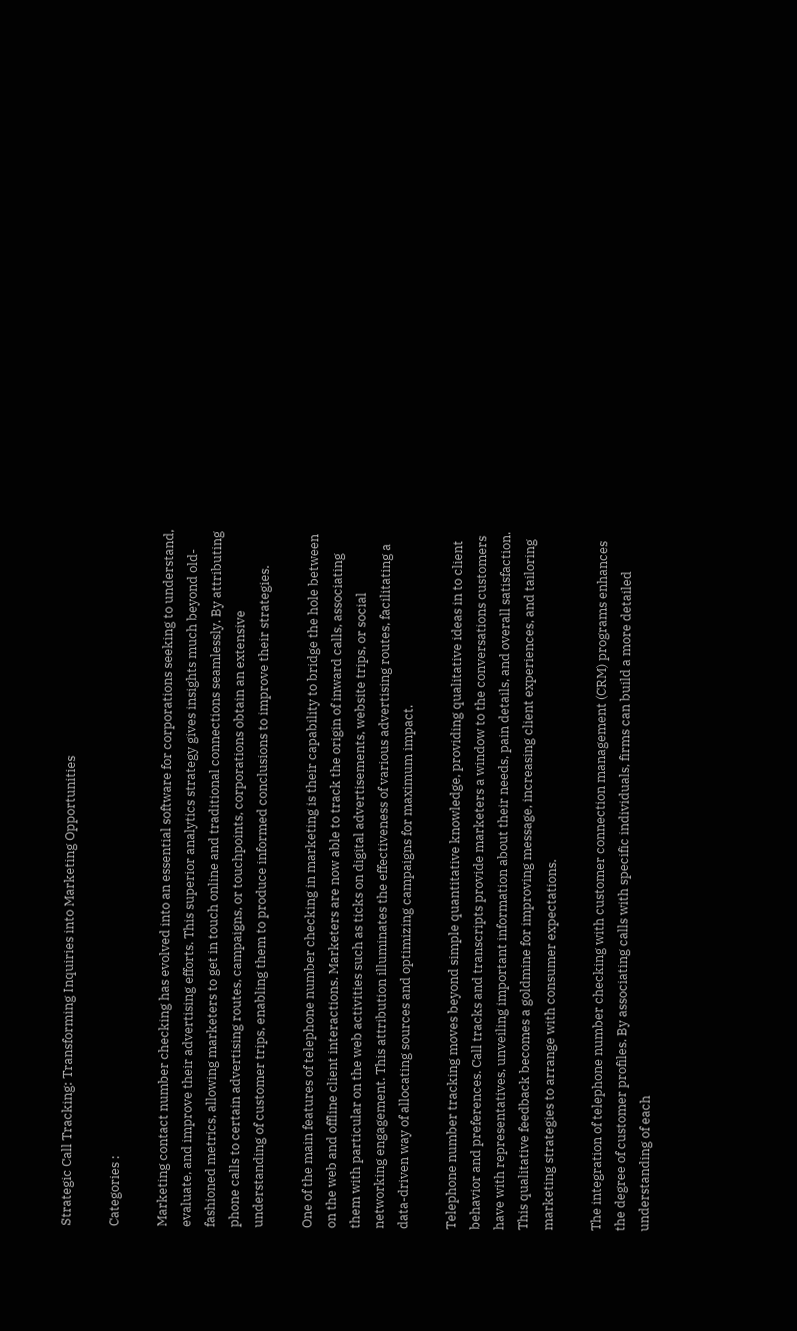Strategic Call Tracking: Transforming Inquiries into Marketing Opportunities

Categories :

Marketing contact number checking has evolved into an essential software for corporations seeking to understand, evaluate, and improve their advertising efforts. This superior analytics strategy gives insights much beyond old-fashioned metrics, allowing marketers to get in touch online and traditional connections seamlessly. By attributing phone calls to certain advertising routes, campaigns, or touchpoints, corporations obtain an extensive understanding of customer trips, enabling them to produce informed conclusions to improve their strategies.

One of the main features of telephone number checking in marketing is their capability to bridge the hole between on the web and offline client interactions. Marketers are now able to track the origin of inward calls, associating them with particular on the web activities such as ticks on digital advertisements, website trips, or social networking engagement. This attribution illuminates the effectiveness of various advertising routes, facilitating a data-driven way of allocating sources and optimizing campaigns for maximum impact.

Telephone number tracking moves beyond simple quantitative knowledge, providing qualitative ideas in to client behavior and preferences. Call tracks and transcripts provide marketers a window to the conversations customers have with representatives, unveiling important information about their needs, pain details, and overall satisfaction. This qualitative feedback becomes a goldmine for improving message, increasing client experiences, and tailoring marketing strategies to arrange with consumer expectations.

The integration of telephone number checking with customer connection management (CRM) programs enhances the degree of customer profiles. By associating calls with specific individuals, firms can build a more detailed understanding of each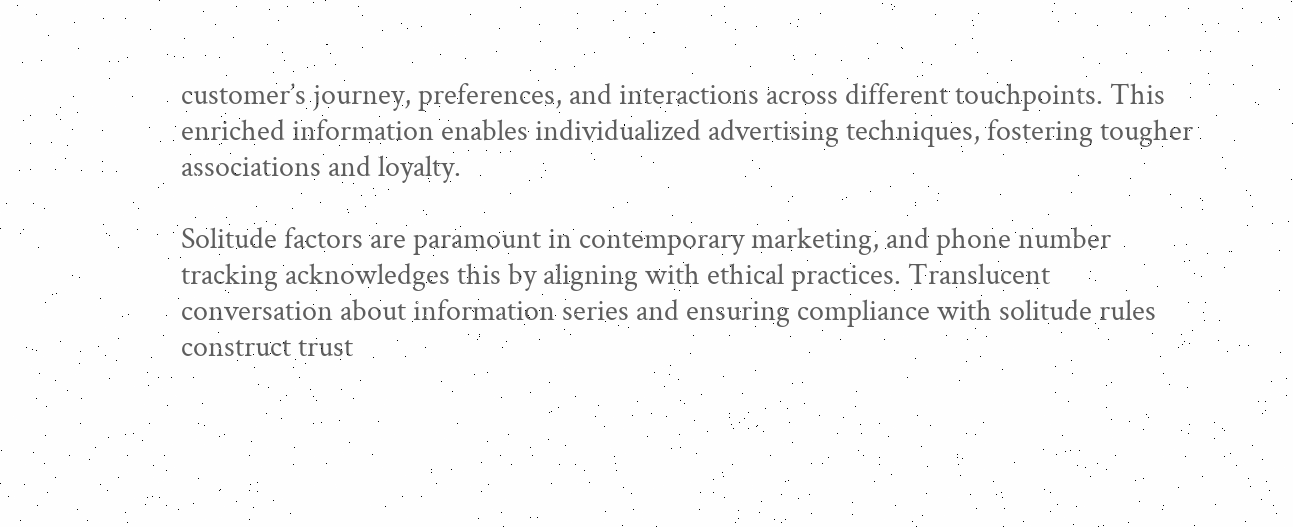customer’s journey, preferences, and interactions across different touchpoints. This enriched information enables individualized advertising techniques, fostering tougher associations and loyalty.

Solitude factors are paramount in contemporary marketing, and phone number tracking acknowledges this by aligning with ethical practices. Translucent conversation about information series and ensuring compliance with solitude rules construct trust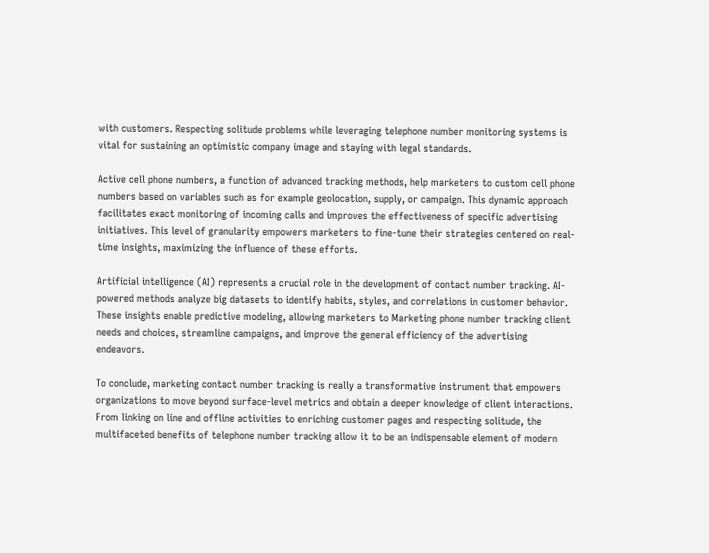with customers. Respecting solitude problems while leveraging telephone number monitoring systems is vital for sustaining an optimistic company image and staying with legal standards.

Active cell phone numbers, a function of advanced tracking methods, help marketers to custom cell phone numbers based on variables such as for example geolocation, supply, or campaign. This dynamic approach facilitates exact monitoring of incoming calls and improves the effectiveness of specific advertising initiatives. This level of granularity empowers marketers to fine-tune their strategies centered on real-time insights, maximizing the influence of these efforts.

Artificial intelligence (AI) represents a crucial role in the development of contact number tracking. AI-powered methods analyze big datasets to identify habits, styles, and correlations in customer behavior. These insights enable predictive modeling, allowing marketers to Marketing phone number tracking client needs and choices, streamline campaigns, and improve the general efficiency of the advertising endeavors.

To conclude, marketing contact number tracking is really a transformative instrument that empowers organizations to move beyond surface-level metrics and obtain a deeper knowledge of client interactions. From linking on line and offline activities to enriching customer pages and respecting solitude, the multifaceted benefits of telephone number tracking allow it to be an indispensable element of modern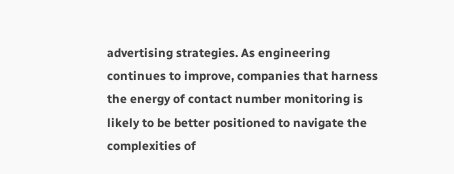advertising strategies. As engineering continues to improve, companies that harness the energy of contact number monitoring is likely to be better positioned to navigate the complexities of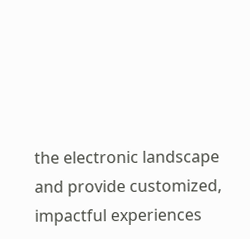the electronic landscape and provide customized, impactful experiences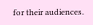for their audiences.